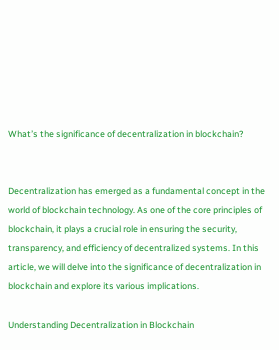Whatʼs the significance of decentralization in blockchain?


Decentralization has emerged as a fundamental concept in the world of blockchain technology. As one of the core principles of blockchain, it plays a crucial role in ensuring the security, transparency, and efficiency of decentralized systems. In this article, we will delve into the significance of decentralization in blockchain and explore its various implications.

Understanding Decentralization in Blockchain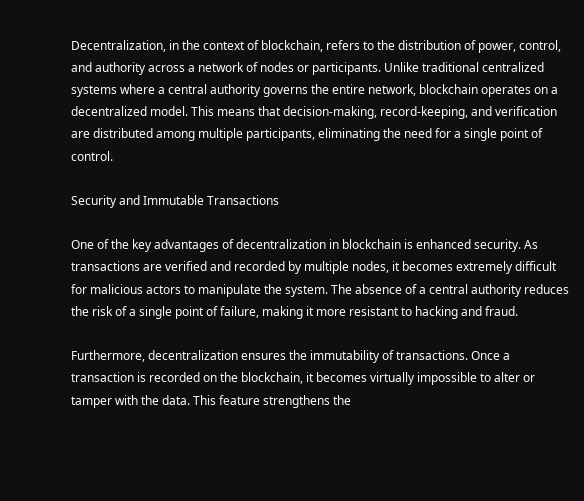Decentralization, in the context of blockchain, refers to the distribution of power, control, and authority across a network of nodes or participants. Unlike traditional centralized systems where a central authority governs the entire network, blockchain operates on a decentralized model. This means that decision-making, record-keeping, and verification are distributed among multiple participants, eliminating the need for a single point of control.

Security and Immutable Transactions

One of the key advantages of decentralization in blockchain is enhanced security. As transactions are verified and recorded by multiple nodes, it becomes extremely difficult for malicious actors to manipulate the system. The absence of a central authority reduces the risk of a single point of failure, making it more resistant to hacking and fraud.

Furthermore, decentralization ensures the immutability of transactions. Once a transaction is recorded on the blockchain, it becomes virtually impossible to alter or tamper with the data. This feature strengthens the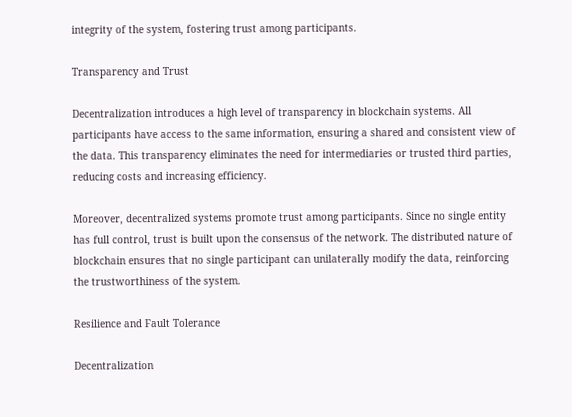integrity of the system, fostering trust among participants.

Transparency and Trust

Decentralization introduces a high level of transparency in blockchain systems. All participants have access to the same information, ensuring a shared and consistent view of the data. This transparency eliminates the need for intermediaries or trusted third parties, reducing costs and increasing efficiency.

Moreover, decentralized systems promote trust among participants. Since no single entity has full control, trust is built upon the consensus of the network. The distributed nature of blockchain ensures that no single participant can unilaterally modify the data, reinforcing the trustworthiness of the system.

Resilience and Fault Tolerance

Decentralization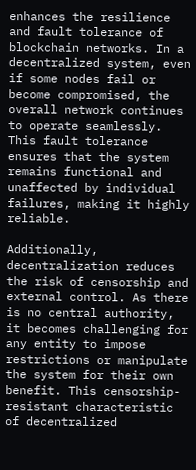enhances the resilience and fault tolerance of blockchain networks. In a decentralized system, even if some nodes fail or become compromised, the overall network continues to operate seamlessly. This fault tolerance ensures that the system remains functional and unaffected by individual failures, making it highly reliable.

Additionally, decentralization reduces the risk of censorship and external control. As there is no central authority, it becomes challenging for any entity to impose restrictions or manipulate the system for their own benefit. This censorship-resistant characteristic of decentralized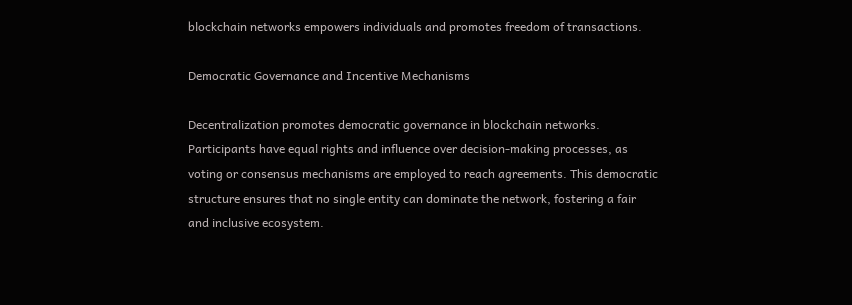blockchain networks empowers individuals and promotes freedom of transactions.

Democratic Governance and Incentive Mechanisms

Decentralization promotes democratic governance in blockchain networks. Participants have equal rights and influence over decision-making processes, as voting or consensus mechanisms are employed to reach agreements. This democratic structure ensures that no single entity can dominate the network, fostering a fair and inclusive ecosystem.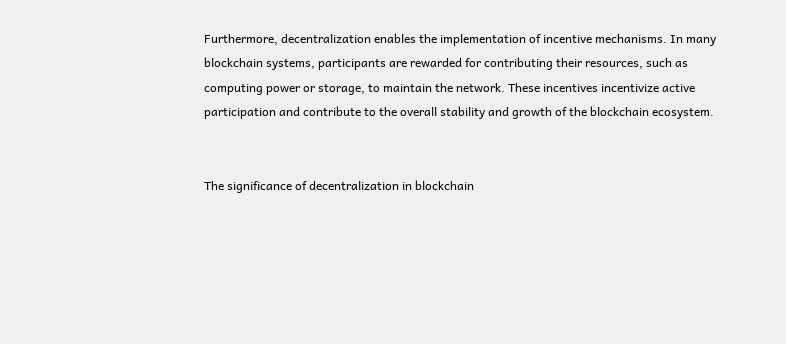Furthermore, decentralization enables the implementation of incentive mechanisms. In many blockchain systems, participants are rewarded for contributing their resources, such as computing power or storage, to maintain the network. These incentives incentivize active participation and contribute to the overall stability and growth of the blockchain ecosystem.


The significance of decentralization in blockchain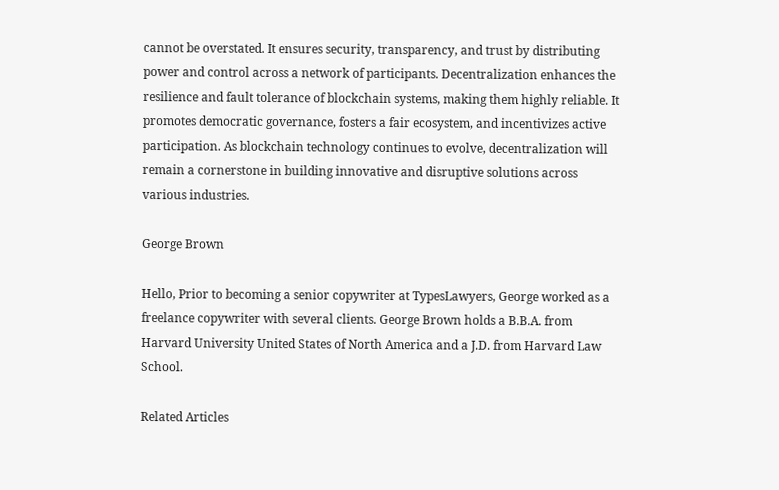cannot be overstated. It ensures security, transparency, and trust by distributing power and control across a network of participants. Decentralization enhances the resilience and fault tolerance of blockchain systems, making them highly reliable. It promotes democratic governance, fosters a fair ecosystem, and incentivizes active participation. As blockchain technology continues to evolve, decentralization will remain a cornerstone in building innovative and disruptive solutions across various industries.

George Brown

Hello, Prior to becoming a senior copywriter at TypesLawyers, George worked as a freelance copywriter with several clients. George Brown holds a B.B.A. from Harvard University United States of North America and a J.D. from Harvard Law School.

Related Articles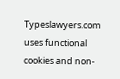Typeslawyers.com uses functional cookies and non-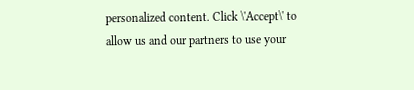personalized content. Click \'Accept\' to allow us and our partners to use your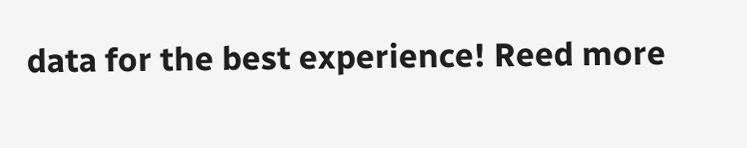data for the best experience! Reed more